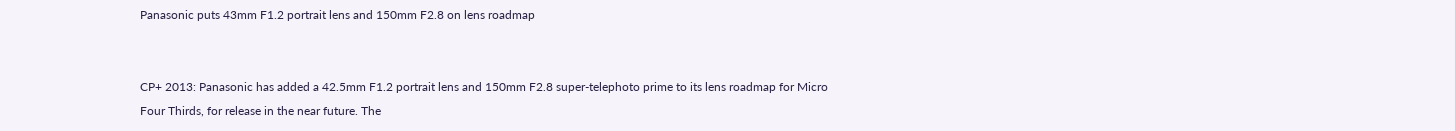Panasonic puts 43mm F1.2 portrait lens and 150mm F2.8 on lens roadmap


CP+ 2013: Panasonic has added a 42.5mm F1.2 portrait lens and 150mm F2.8 super-telephoto prime to its lens roadmap for Micro Four Thirds, for release in the near future. The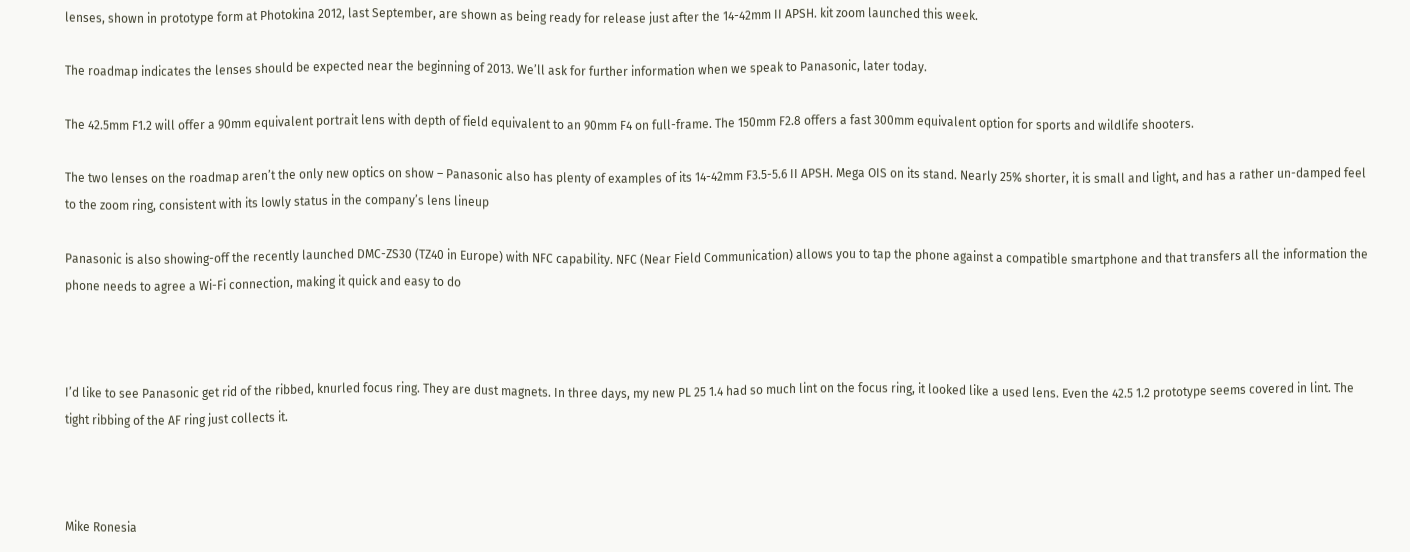lenses, shown in prototype form at Photokina 2012, last September, are shown as being ready for release just after the 14-42mm II APSH. kit zoom launched this week.

The roadmap indicates the lenses should be expected near the beginning of 2013. We’ll ask for further information when we speak to Panasonic, later today.

The 42.5mm F1.2 will offer a 90mm equivalent portrait lens with depth of field equivalent to an 90mm F4 on full-frame. The 150mm F2.8 offers a fast 300mm equivalent option for sports and wildlife shooters.

The two lenses on the roadmap aren’t the only new optics on show – Panasonic also has plenty of examples of its 14-42mm F3.5-5.6 II APSH. Mega OIS on its stand. Nearly 25% shorter, it is small and light, and has a rather un-damped feel to the zoom ring, consistent with its lowly status in the company’s lens lineup

Panasonic is also showing-off the recently launched DMC-ZS30 (TZ40 in Europe) with NFC capability. NFC (Near Field Communication) allows you to tap the phone against a compatible smartphone and that transfers all the information the phone needs to agree a Wi-Fi connection, making it quick and easy to do



I’d like to see Panasonic get rid of the ribbed, knurled focus ring. They are dust magnets. In three days, my new PL 25 1.4 had so much lint on the focus ring, it looked like a used lens. Even the 42.5 1.2 prototype seems covered in lint. The tight ribbing of the AF ring just collects it.



Mike Ronesia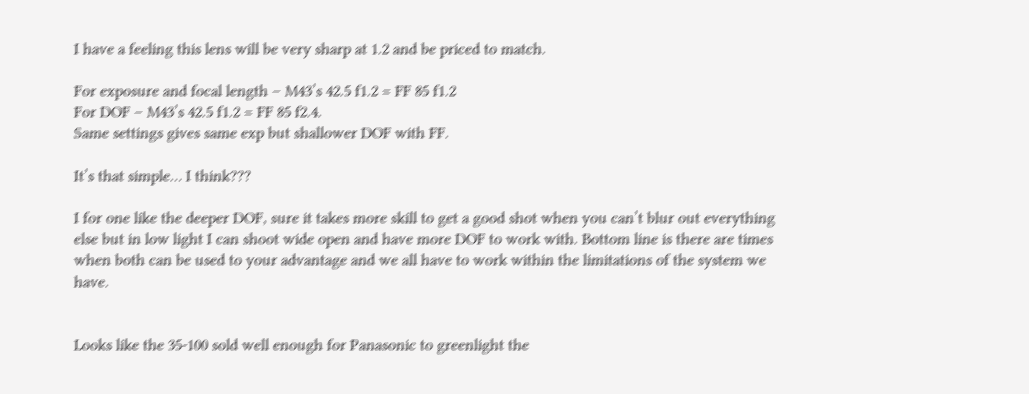I have a feeling this lens will be very sharp at 1.2 and be priced to match.

For exposure and focal length – M43’s 42.5 f1.2 = FF 85 f1.2
For DOF – M43’s 42.5 f1.2 = FF 85 f2.4.
Same settings gives same exp but shallower DOF with FF.

It’s that simple… I think???

I for one like the deeper DOF, sure it takes more skill to get a good shot when you can’t blur out everything else but in low light I can shoot wide open and have more DOF to work with. Bottom line is there are times when both can be used to your advantage and we all have to work within the limitations of the system we have.


Looks like the 35-100 sold well enough for Panasonic to greenlight the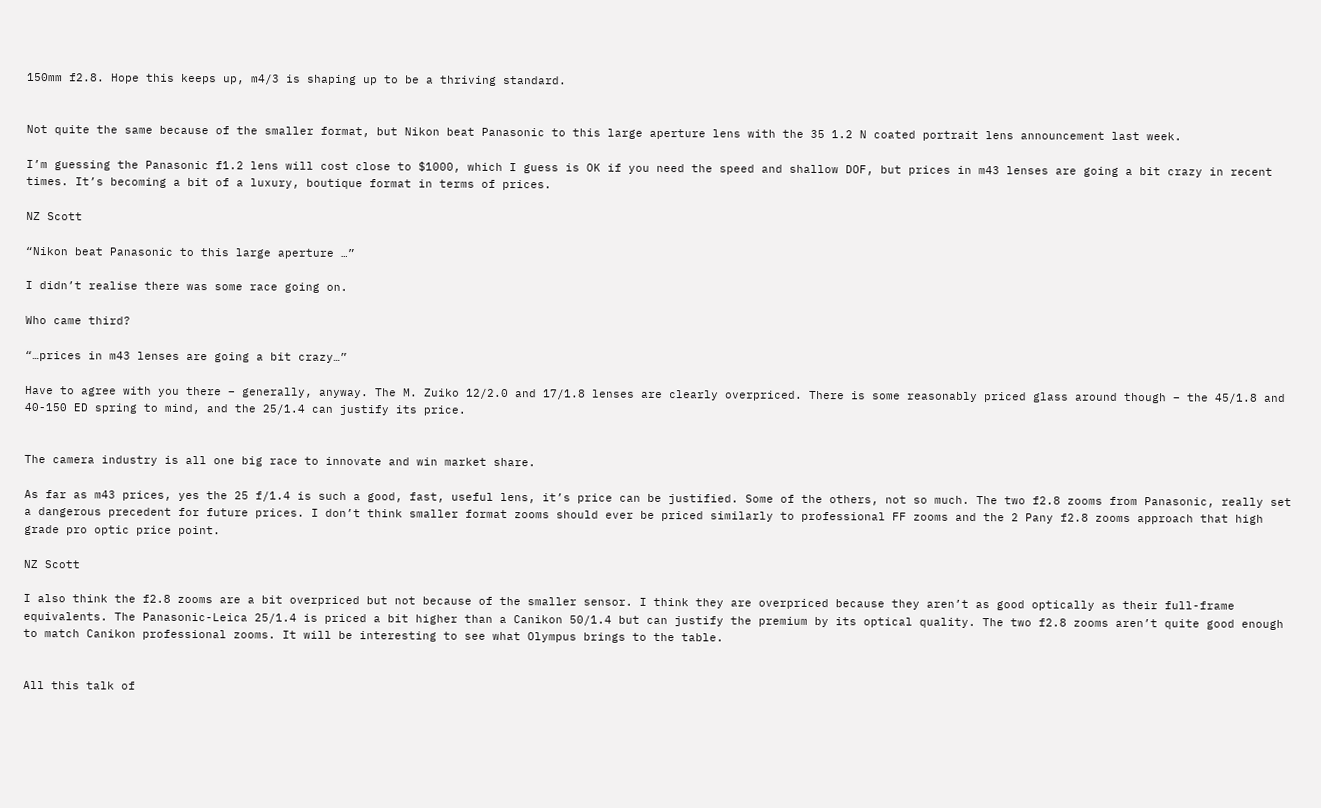150mm f2.8. Hope this keeps up, m4/3 is shaping up to be a thriving standard.


Not quite the same because of the smaller format, but Nikon beat Panasonic to this large aperture lens with the 35 1.2 N coated portrait lens announcement last week.

I’m guessing the Panasonic f1.2 lens will cost close to $1000, which I guess is OK if you need the speed and shallow DOF, but prices in m43 lenses are going a bit crazy in recent times. It’s becoming a bit of a luxury, boutique format in terms of prices.

NZ Scott

“Nikon beat Panasonic to this large aperture …”

I didn’t realise there was some race going on.

Who came third?

“…prices in m43 lenses are going a bit crazy…”

Have to agree with you there – generally, anyway. The M. Zuiko 12/2.0 and 17/1.8 lenses are clearly overpriced. There is some reasonably priced glass around though – the 45/1.8 and 40-150 ED spring to mind, and the 25/1.4 can justify its price.


The camera industry is all one big race to innovate and win market share.

As far as m43 prices, yes the 25 f/1.4 is such a good, fast, useful lens, it’s price can be justified. Some of the others, not so much. The two f2.8 zooms from Panasonic, really set a dangerous precedent for future prices. I don’t think smaller format zooms should ever be priced similarly to professional FF zooms and the 2 Pany f2.8 zooms approach that high grade pro optic price point.

NZ Scott

I also think the f2.8 zooms are a bit overpriced but not because of the smaller sensor. I think they are overpriced because they aren’t as good optically as their full-frame equivalents. The Panasonic-Leica 25/1.4 is priced a bit higher than a Canikon 50/1.4 but can justify the premium by its optical quality. The two f2.8 zooms aren’t quite good enough to match Canikon professional zooms. It will be interesting to see what Olympus brings to the table.


All this talk of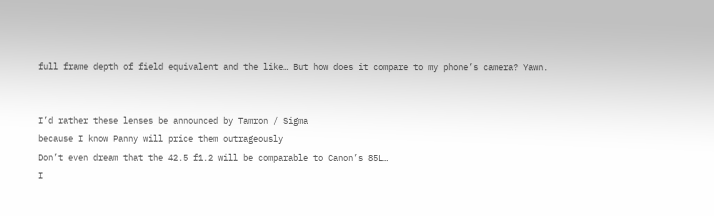full frame depth of field equivalent and the like… But how does it compare to my phone’s camera? Yawn.


I’d rather these lenses be announced by Tamron / Sigma
because I know Panny will price them outrageously
Don’t even dream that the 42.5 f1.2 will be comparable to Canon’s 85L…
I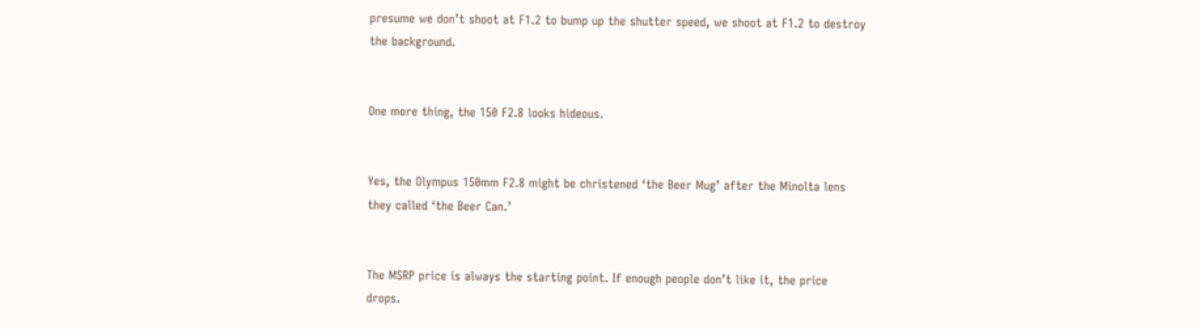presume we don’t shoot at F1.2 to bump up the shutter speed, we shoot at F1.2 to destroy the background.


One more thing, the 150 F2.8 looks hideous.


Yes, the Olympus 150mm F2.8 might be christened ‘the Beer Mug’ after the Minolta lens they called ‘the Beer Can.’


The MSRP price is always the starting point. If enough people don’t like it, the price drops.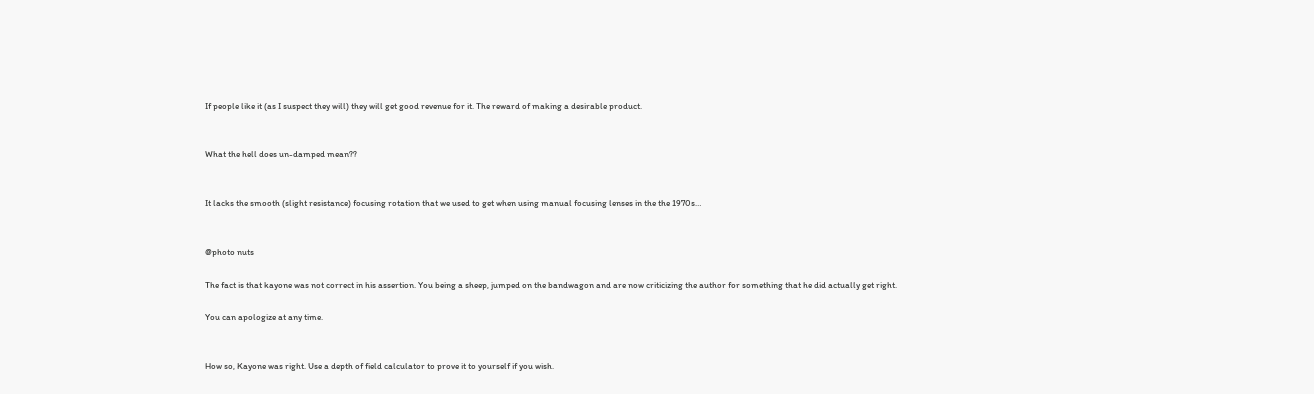If people like it (as I suspect they will) they will get good revenue for it. The reward of making a desirable product.


What the hell does un-damped mean??


It lacks the smooth (slight resistance) focusing rotation that we used to get when using manual focusing lenses in the the 1970s…


@photo nuts

The fact is that kayone was not correct in his assertion. You being a sheep, jumped on the bandwagon and are now criticizing the author for something that he did actually get right.

You can apologize at any time.


How so, Kayone was right. Use a depth of field calculator to prove it to yourself if you wish.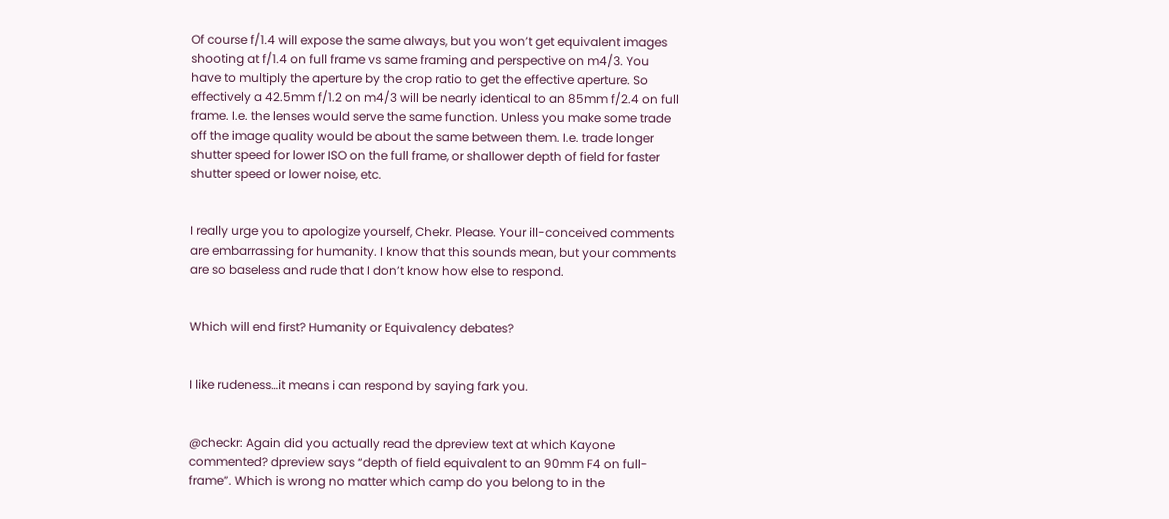Of course f/1.4 will expose the same always, but you won’t get equivalent images shooting at f/1.4 on full frame vs same framing and perspective on m4/3. You have to multiply the aperture by the crop ratio to get the effective aperture. So effectively a 42.5mm f/1.2 on m4/3 will be nearly identical to an 85mm f/2.4 on full frame. I.e. the lenses would serve the same function. Unless you make some trade off the image quality would be about the same between them. I.e. trade longer shutter speed for lower ISO on the full frame, or shallower depth of field for faster shutter speed or lower noise, etc.


I really urge you to apologize yourself, Chekr. Please. Your ill-conceived comments are embarrassing for humanity. I know that this sounds mean, but your comments are so baseless and rude that I don’t know how else to respond.


Which will end first? Humanity or Equivalency debates?


I like rudeness…it means i can respond by saying fark you.


@checkr: Again did you actually read the dpreview text at which Kayone commented? dpreview says “depth of field equivalent to an 90mm F4 on full-frame”. Which is wrong no matter which camp do you belong to in the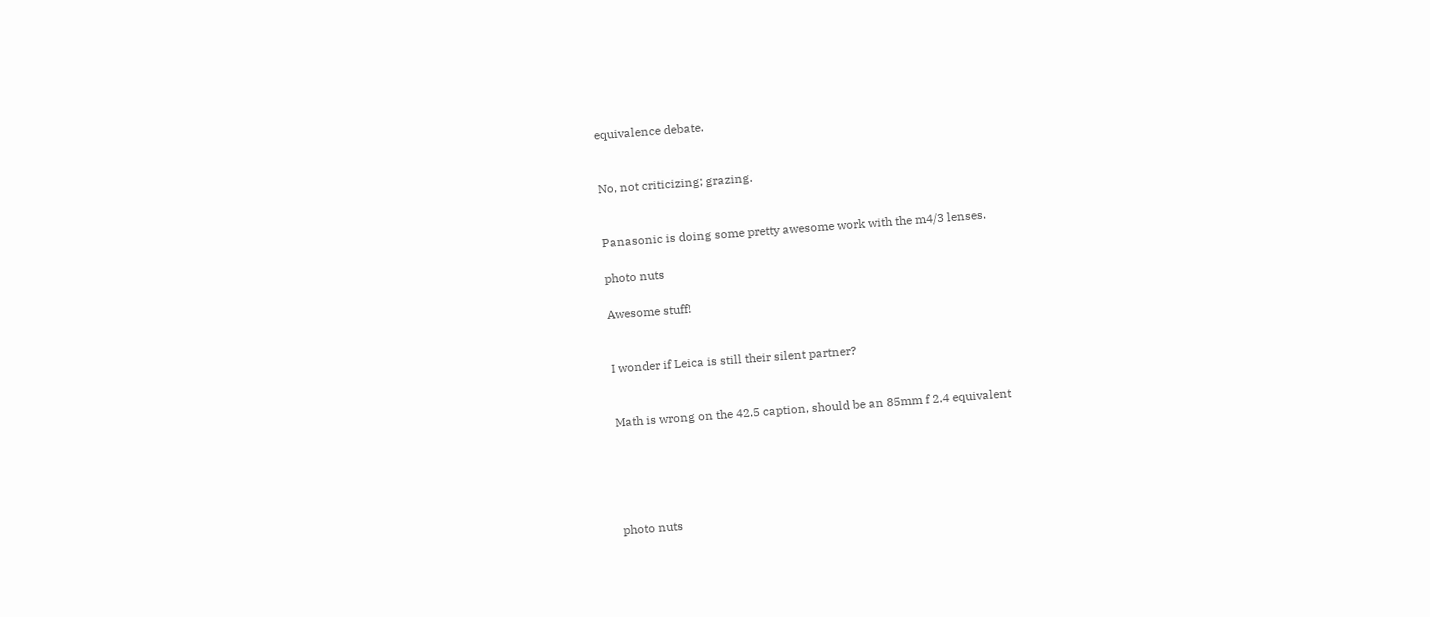equivalence debate.


No, not criticizing; grazing.


Panasonic is doing some pretty awesome work with the m4/3 lenses.

photo nuts

Awesome stuff!


I wonder if Leica is still their silent partner?


Math is wrong on the 42.5 caption, should be an 85mm f 2.4 equivalent





photo nuts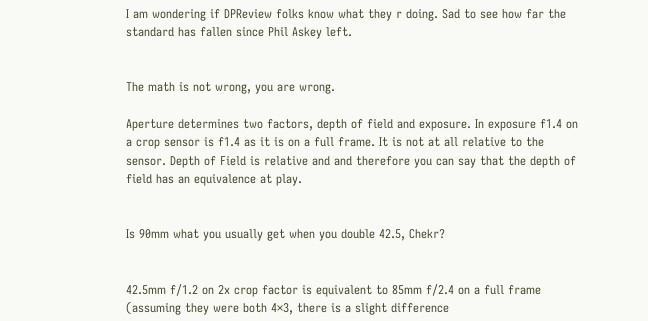I am wondering if DPReview folks know what they r doing. Sad to see how far the standard has fallen since Phil Askey left.


The math is not wrong, you are wrong.

Aperture determines two factors, depth of field and exposure. In exposure f1.4 on a crop sensor is f1.4 as it is on a full frame. It is not at all relative to the sensor. Depth of Field is relative and and therefore you can say that the depth of field has an equivalence at play.


Is 90mm what you usually get when you double 42.5, Chekr?


42.5mm f/1.2 on 2x crop factor is equivalent to 85mm f/2.4 on a full frame (assuming they were both 4×3, there is a slight difference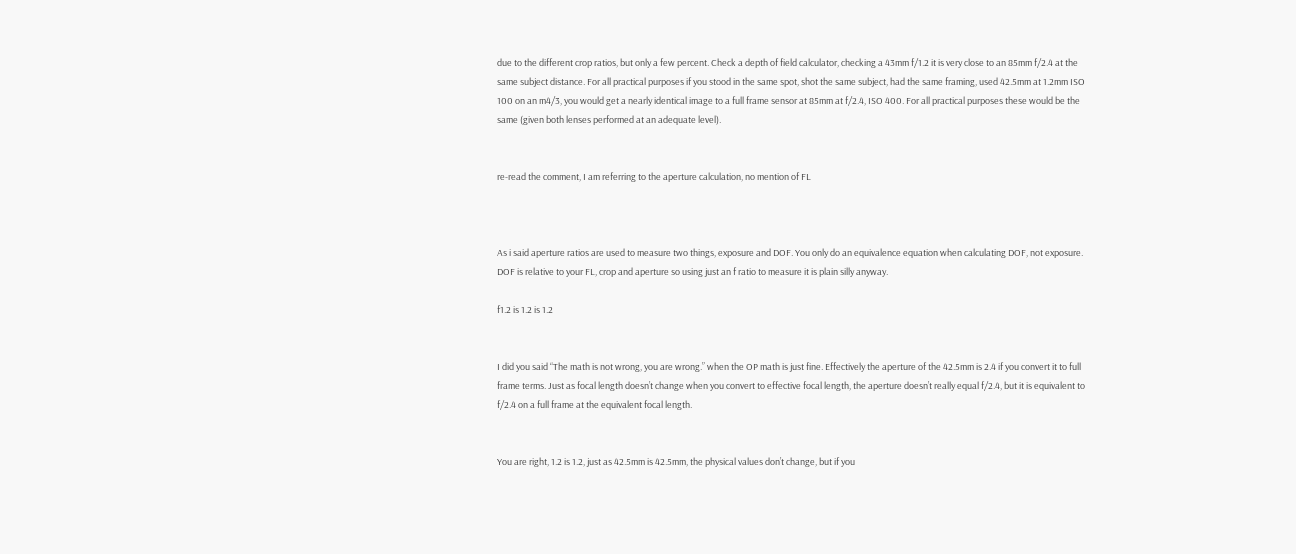due to the different crop ratios, but only a few percent. Check a depth of field calculator, checking a 43mm f/1.2 it is very close to an 85mm f/2.4 at the same subject distance. For all practical purposes if you stood in the same spot, shot the same subject, had the same framing, used 42.5mm at 1.2mm ISO 100 on an m4/3, you would get a nearly identical image to a full frame sensor at 85mm at f/2.4, ISO 400. For all practical purposes these would be the same (given both lenses performed at an adequate level).


re-read the comment, I am referring to the aperture calculation, no mention of FL



As i said aperture ratios are used to measure two things, exposure and DOF. You only do an equivalence equation when calculating DOF, not exposure. DOF is relative to your FL, crop and aperture so using just an f ratio to measure it is plain silly anyway.

f1.2 is 1.2 is 1.2


I did you said “The math is not wrong, you are wrong.” when the OP math is just fine. Effectively the aperture of the 42.5mm is 2.4 if you convert it to full frame terms. Just as focal length doesn’t change when you convert to effective focal length, the aperture doesn’t really equal f/2.4, but it is equivalent to f/2.4 on a full frame at the equivalent focal length.


You are right, 1.2 is 1.2, just as 42.5mm is 42.5mm, the physical values don’t change, but if you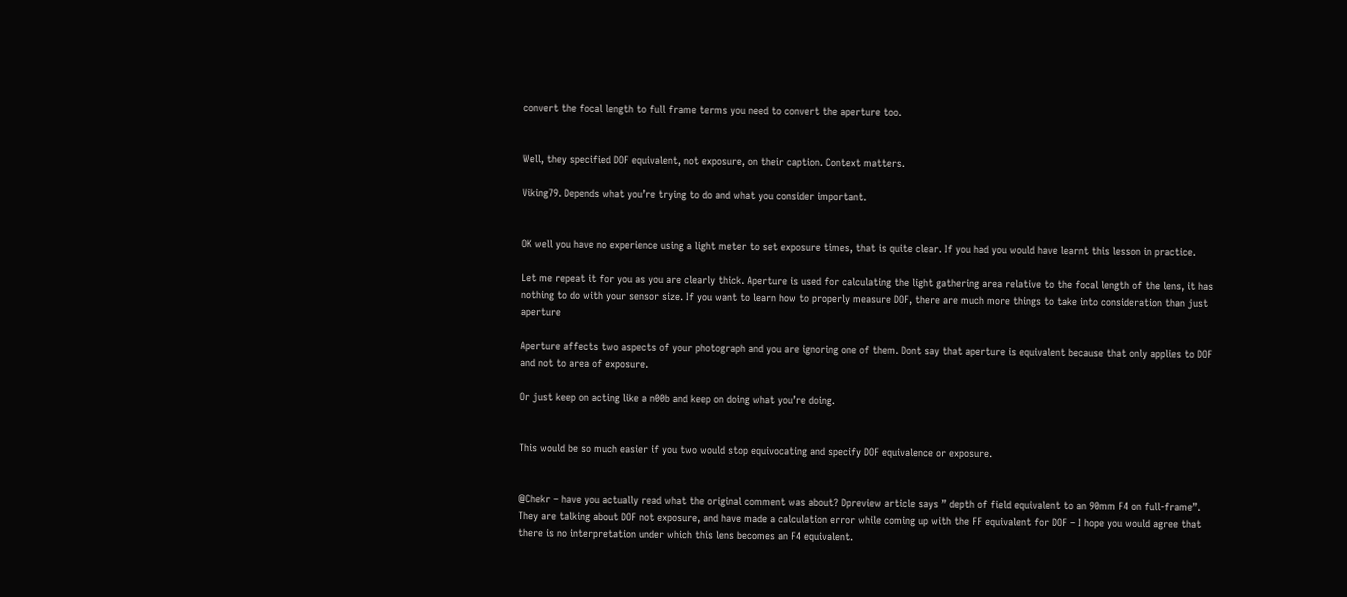convert the focal length to full frame terms you need to convert the aperture too.


Well, they specified DOF equivalent, not exposure, on their caption. Context matters.

Viking79. Depends what you’re trying to do and what you consider important.


OK well you have no experience using a light meter to set exposure times, that is quite clear. If you had you would have learnt this lesson in practice.

Let me repeat it for you as you are clearly thick. Aperture is used for calculating the light gathering area relative to the focal length of the lens, it has nothing to do with your sensor size. If you want to learn how to properly measure DOF, there are much more things to take into consideration than just aperture

Aperture affects two aspects of your photograph and you are ignoring one of them. Dont say that aperture is equivalent because that only applies to DOF and not to area of exposure.

Or just keep on acting like a n00b and keep on doing what you’re doing.


This would be so much easier if you two would stop equivocating and specify DOF equivalence or exposure.


@Chekr – have you actually read what the original comment was about? Dpreview article says ” depth of field equivalent to an 90mm F4 on full-frame”. They are talking about DOF not exposure, and have made a calculation error while coming up with the FF equivalent for DOF – I hope you would agree that there is no interpretation under which this lens becomes an F4 equivalent.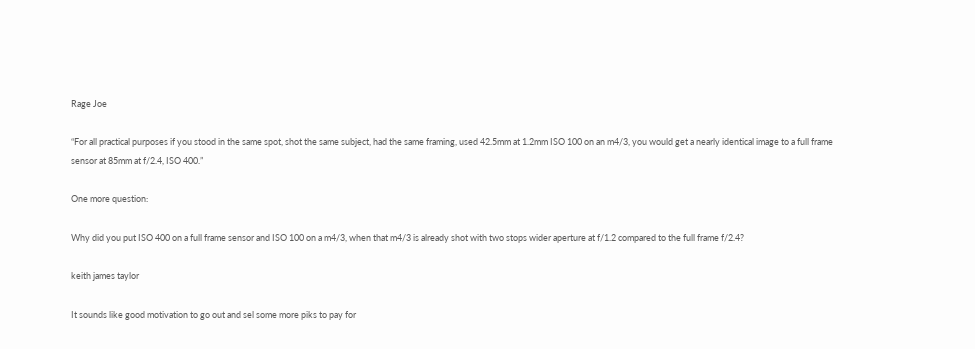Rage Joe

“For all practical purposes if you stood in the same spot, shot the same subject, had the same framing, used 42.5mm at 1.2mm ISO 100 on an m4/3, you would get a nearly identical image to a full frame sensor at 85mm at f/2.4, ISO 400.”

One more question:

Why did you put ISO 400 on a full frame sensor and ISO 100 on a m4/3, when that m4/3 is already shot with two stops wider aperture at f/1.2 compared to the full frame f/2.4?

keith james taylor

It sounds like good motivation to go out and sel some more piks to pay for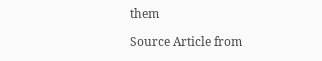them

Source Article from